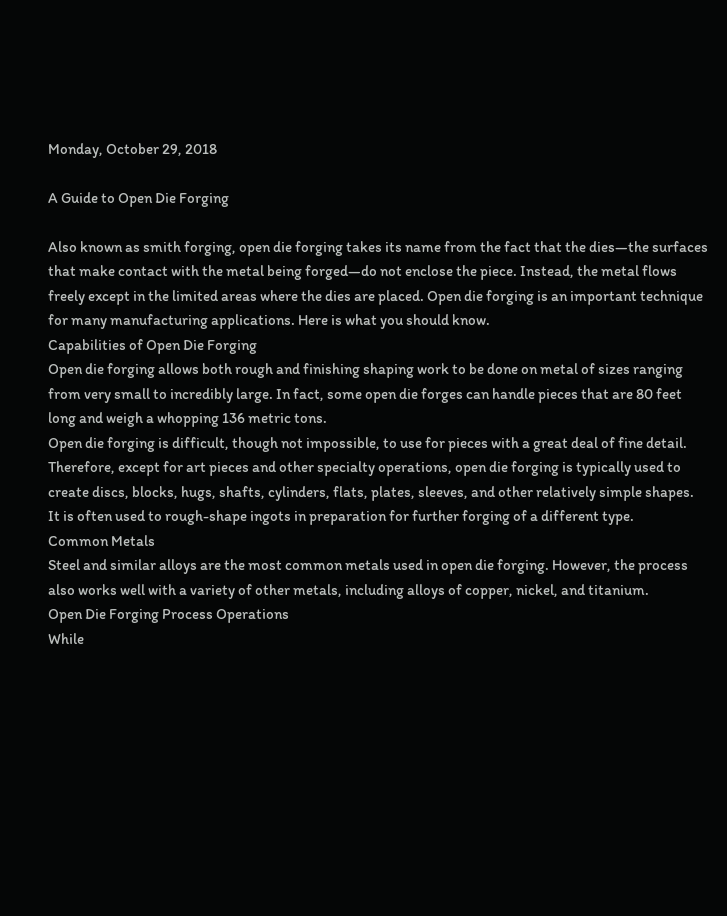Monday, October 29, 2018

A Guide to Open Die Forging

Also known as smith forging, open die forging takes its name from the fact that the dies—the surfaces
that make contact with the metal being forged—do not enclose the piece. Instead, the metal flows
freely except in the limited areas where the dies are placed. Open die forging is an important technique
for many manufacturing applications. Here is what you should know.
Capabilities of Open Die Forging
Open die forging allows both rough and finishing shaping work to be done on metal of sizes ranging
from very small to incredibly large. In fact, some open die forges can handle pieces that are 80 feet
long and weigh a whopping 136 metric tons.
Open die forging is difficult, though not impossible, to use for pieces with a great deal of fine detail.
Therefore, except for art pieces and other specialty operations, open die forging is typically used to
create discs, blocks, hugs, shafts, cylinders, flats, plates, sleeves, and other relatively simple shapes.
It is often used to rough-shape ingots in preparation for further forging of a different type.
Common Metals
Steel and similar alloys are the most common metals used in open die forging. However, the process
also works well with a variety of other metals, including alloys of copper, nickel, and titanium.
Open Die Forging Process Operations
While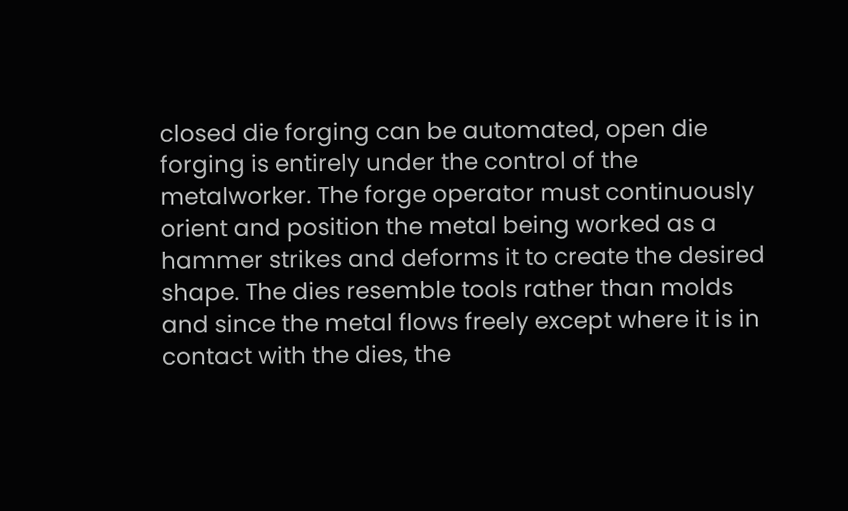closed die forging can be automated, open die forging is entirely under the control of the
metalworker. The forge operator must continuously orient and position the metal being worked as a
hammer strikes and deforms it to create the desired shape. The dies resemble tools rather than molds
and since the metal flows freely except where it is in contact with the dies, the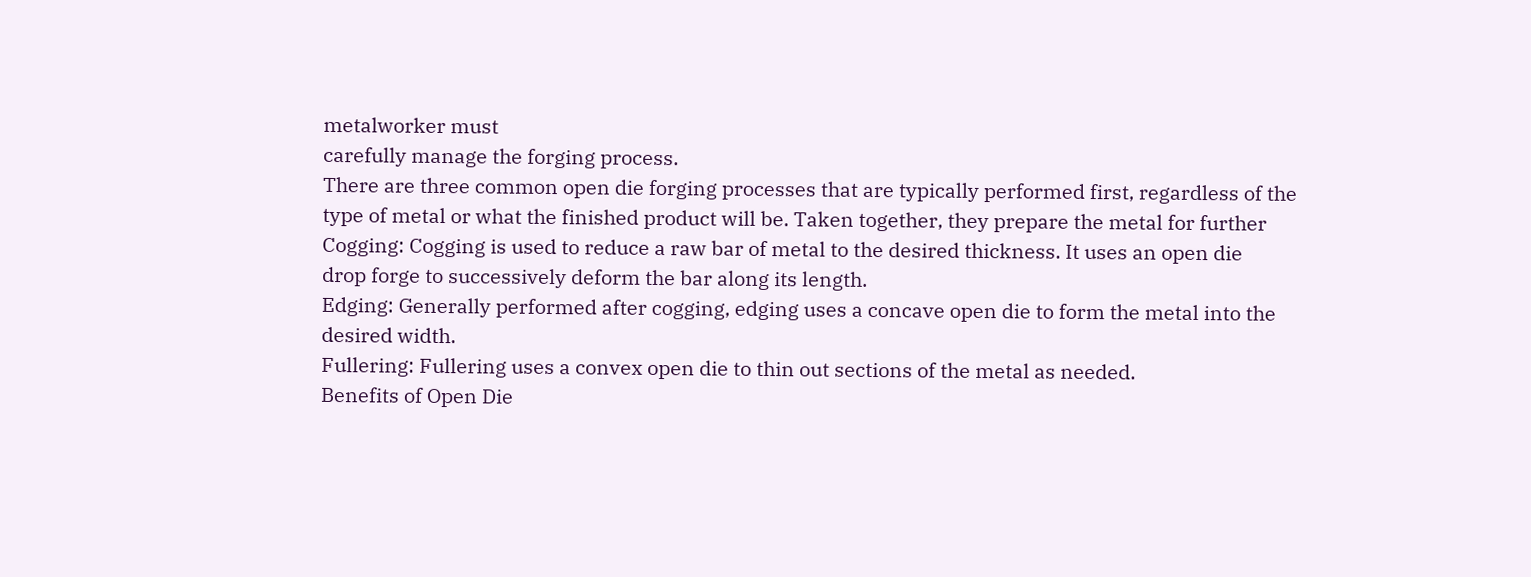metalworker must
carefully manage the forging process.
There are three common open die forging processes that are typically performed first, regardless of the
type of metal or what the finished product will be. Taken together, they prepare the metal for further
Cogging: Cogging is used to reduce a raw bar of metal to the desired thickness. It uses an open die
drop forge to successively deform the bar along its length.
Edging: Generally performed after cogging, edging uses a concave open die to form the metal into the
desired width.
Fullering: Fullering uses a convex open die to thin out sections of the metal as needed.
Benefits of Open Die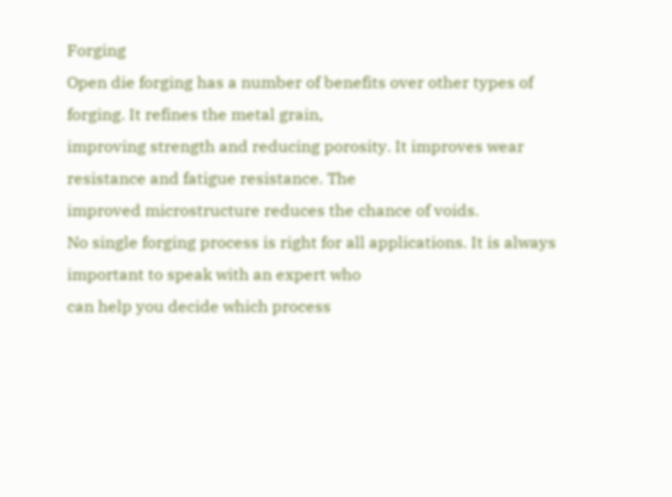Forging
Open die forging has a number of benefits over other types of forging. It refines the metal grain,
improving strength and reducing porosity. It improves wear resistance and fatigue resistance. The
improved microstructure reduces the chance of voids.
No single forging process is right for all applications. It is always important to speak with an expert who
can help you decide which process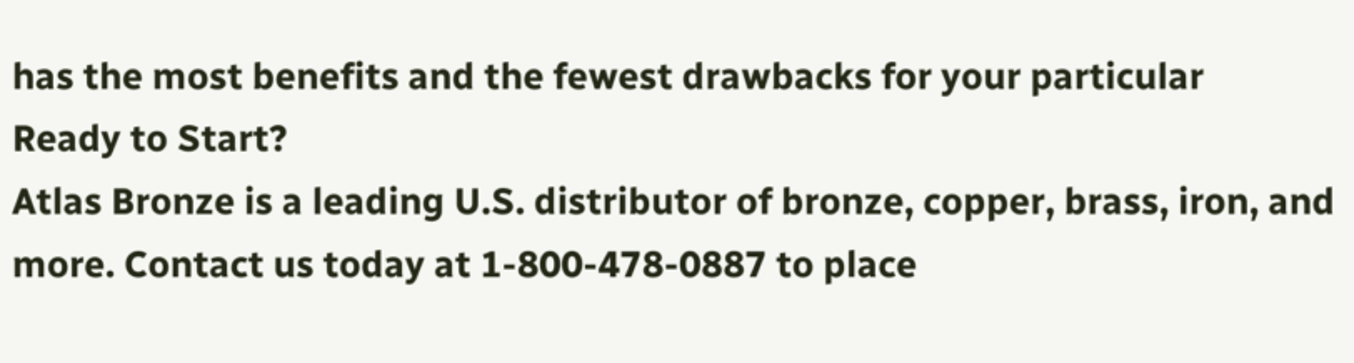has the most benefits and the fewest drawbacks for your particular
Ready to Start?
Atlas Bronze is a leading U.S. distributor of bronze, copper, brass, iron, and more. Contact us today at 1-800-478-0887 to place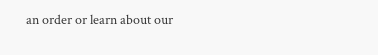an order or learn about our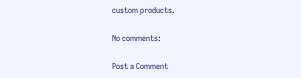custom products.

No comments:

Post a Comment